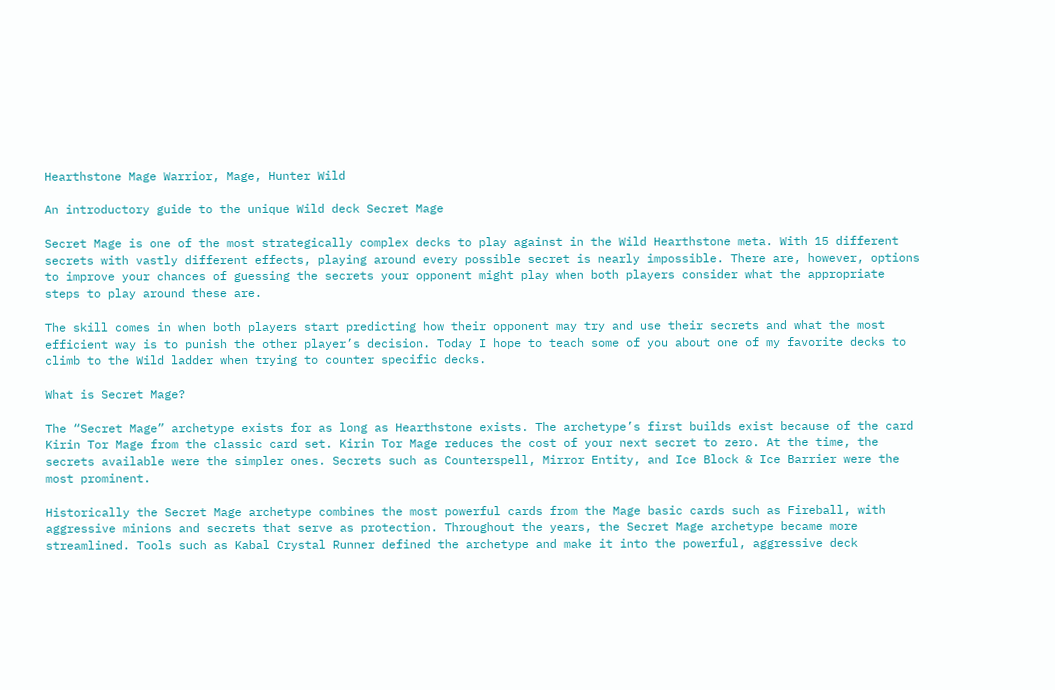Hearthstone Mage Warrior, Mage, Hunter Wild

An introductory guide to the unique Wild deck Secret Mage

Secret Mage is one of the most strategically complex decks to play against in the Wild Hearthstone meta. With 15 different secrets with vastly different effects, playing around every possible secret is nearly impossible. There are, however, options to improve your chances of guessing the secrets your opponent might play when both players consider what the appropriate steps to play around these are.

The skill comes in when both players start predicting how their opponent may try and use their secrets and what the most efficient way is to punish the other player’s decision. Today I hope to teach some of you about one of my favorite decks to climb to the Wild ladder when trying to counter specific decks.

What is Secret Mage?

The “Secret Mage” archetype exists for as long as Hearthstone exists. The archetype’s first builds exist because of the card Kirin Tor Mage from the classic card set. Kirin Tor Mage reduces the cost of your next secret to zero. At the time, the secrets available were the simpler ones. Secrets such as Counterspell, Mirror Entity, and Ice Block & Ice Barrier were the most prominent.

Historically the Secret Mage archetype combines the most powerful cards from the Mage basic cards such as Fireball, with aggressive minions and secrets that serve as protection. Throughout the years, the Secret Mage archetype became more streamlined. Tools such as Kabal Crystal Runner defined the archetype and make it into the powerful, aggressive deck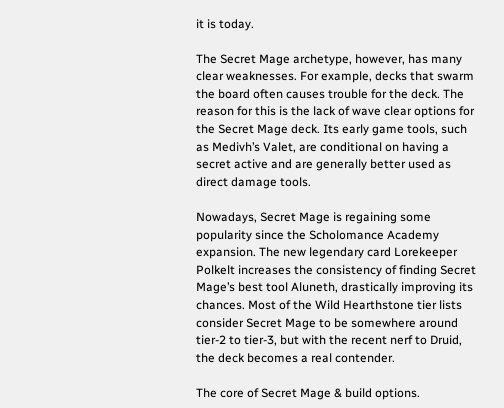it is today.

The Secret Mage archetype, however, has many clear weaknesses. For example, decks that swarm the board often causes trouble for the deck. The reason for this is the lack of wave clear options for the Secret Mage deck. Its early game tools, such as Medivh’s Valet, are conditional on having a secret active and are generally better used as direct damage tools.

Nowadays, Secret Mage is regaining some popularity since the Scholomance Academy expansion. The new legendary card Lorekeeper Polkelt increases the consistency of finding Secret Mage’s best tool Aluneth, drastically improving its chances. Most of the Wild Hearthstone tier lists consider Secret Mage to be somewhere around tier-2 to tier-3, but with the recent nerf to Druid, the deck becomes a real contender.

The core of Secret Mage & build options.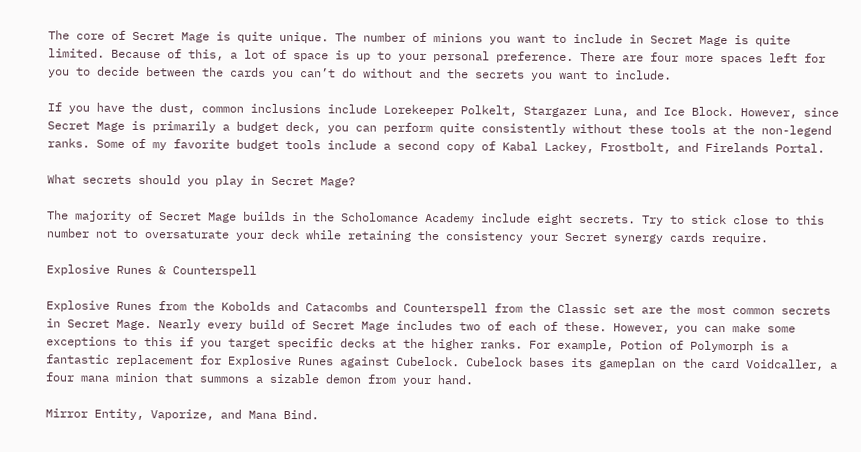The core of Secret Mage is quite unique. The number of minions you want to include in Secret Mage is quite limited. Because of this, a lot of space is up to your personal preference. There are four more spaces left for you to decide between the cards you can’t do without and the secrets you want to include.

If you have the dust, common inclusions include Lorekeeper Polkelt, Stargazer Luna, and Ice Block. However, since Secret Mage is primarily a budget deck, you can perform quite consistently without these tools at the non-legend ranks. Some of my favorite budget tools include a second copy of Kabal Lackey, Frostbolt, and Firelands Portal.

What secrets should you play in Secret Mage?

The majority of Secret Mage builds in the Scholomance Academy include eight secrets. Try to stick close to this number not to oversaturate your deck while retaining the consistency your Secret synergy cards require.

Explosive Runes & Counterspell

Explosive Runes from the Kobolds and Catacombs and Counterspell from the Classic set are the most common secrets in Secret Mage. Nearly every build of Secret Mage includes two of each of these. However, you can make some exceptions to this if you target specific decks at the higher ranks. For example, Potion of Polymorph is a fantastic replacement for Explosive Runes against Cubelock. Cubelock bases its gameplan on the card Voidcaller, a four mana minion that summons a sizable demon from your hand.

Mirror Entity, Vaporize, and Mana Bind.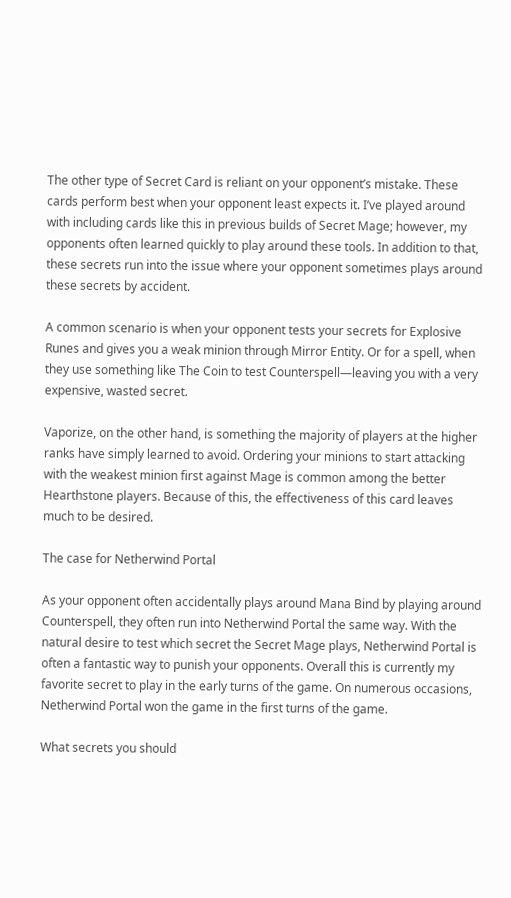The other type of Secret Card is reliant on your opponent’s mistake. These cards perform best when your opponent least expects it. I’ve played around with including cards like this in previous builds of Secret Mage; however, my opponents often learned quickly to play around these tools. In addition to that, these secrets run into the issue where your opponent sometimes plays around these secrets by accident.

A common scenario is when your opponent tests your secrets for Explosive Runes and gives you a weak minion through Mirror Entity. Or for a spell, when they use something like The Coin to test Counterspell—leaving you with a very expensive, wasted secret.

Vaporize, on the other hand, is something the majority of players at the higher ranks have simply learned to avoid. Ordering your minions to start attacking with the weakest minion first against Mage is common among the better Hearthstone players. Because of this, the effectiveness of this card leaves much to be desired.

The case for Netherwind Portal

As your opponent often accidentally plays around Mana Bind by playing around Counterspell, they often run into Netherwind Portal the same way. With the natural desire to test which secret the Secret Mage plays, Netherwind Portal is often a fantastic way to punish your opponents. Overall this is currently my favorite secret to play in the early turns of the game. On numerous occasions, Netherwind Portal won the game in the first turns of the game.

What secrets you should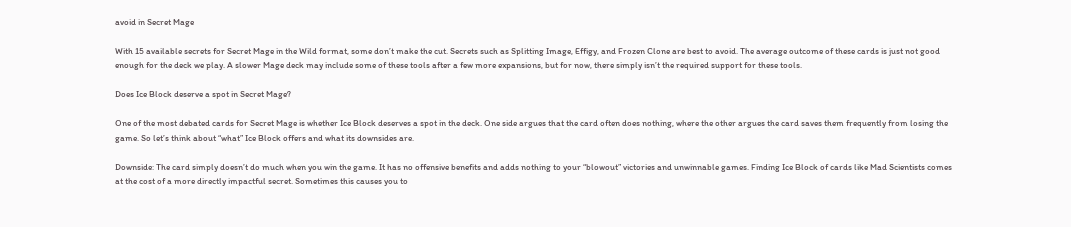avoid in Secret Mage

With 15 available secrets for Secret Mage in the Wild format, some don’t make the cut. Secrets such as Splitting Image, Effigy, and Frozen Clone are best to avoid. The average outcome of these cards is just not good enough for the deck we play. A slower Mage deck may include some of these tools after a few more expansions, but for now, there simply isn’t the required support for these tools.

Does Ice Block deserve a spot in Secret Mage?

One of the most debated cards for Secret Mage is whether Ice Block deserves a spot in the deck. One side argues that the card often does nothing, where the other argues the card saves them frequently from losing the game. So let’s think about “what” Ice Block offers and what its downsides are.

Downside: The card simply doesn’t do much when you win the game. It has no offensive benefits and adds nothing to your “blowout” victories and unwinnable games. Finding Ice Block of cards like Mad Scientists comes at the cost of a more directly impactful secret. Sometimes this causes you to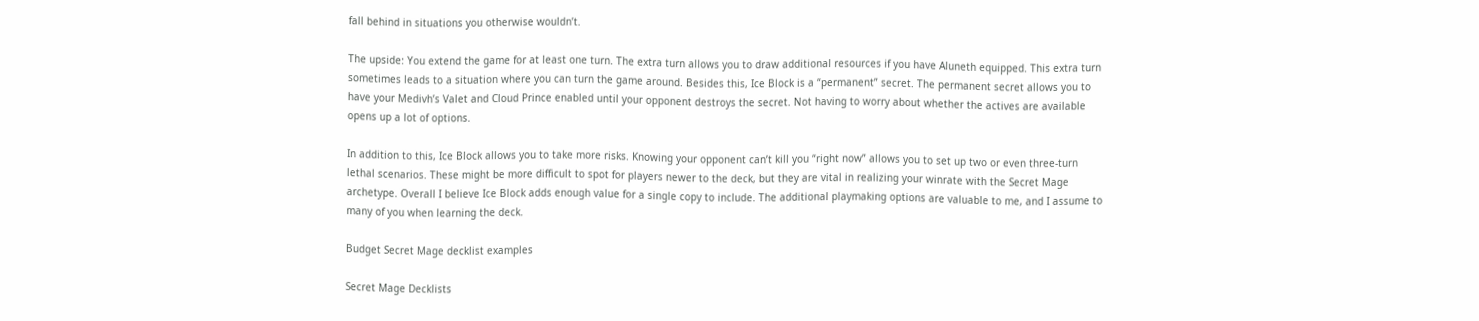fall behind in situations you otherwise wouldn’t.

The upside: You extend the game for at least one turn. The extra turn allows you to draw additional resources if you have Aluneth equipped. This extra turn sometimes leads to a situation where you can turn the game around. Besides this, Ice Block is a “permanent” secret. The permanent secret allows you to have your Medivh’s Valet and Cloud Prince enabled until your opponent destroys the secret. Not having to worry about whether the actives are available opens up a lot of options.

In addition to this, Ice Block allows you to take more risks. Knowing your opponent can’t kill you “right now” allows you to set up two or even three-turn lethal scenarios. These might be more difficult to spot for players newer to the deck, but they are vital in realizing your winrate with the Secret Mage archetype. Overall I believe Ice Block adds enough value for a single copy to include. The additional playmaking options are valuable to me, and I assume to many of you when learning the deck.

Budget Secret Mage decklist examples

Secret Mage Decklists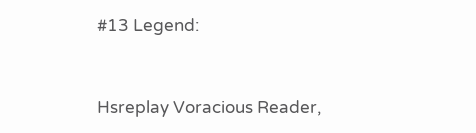#13 Legend:


Hsreplay Voracious Reader,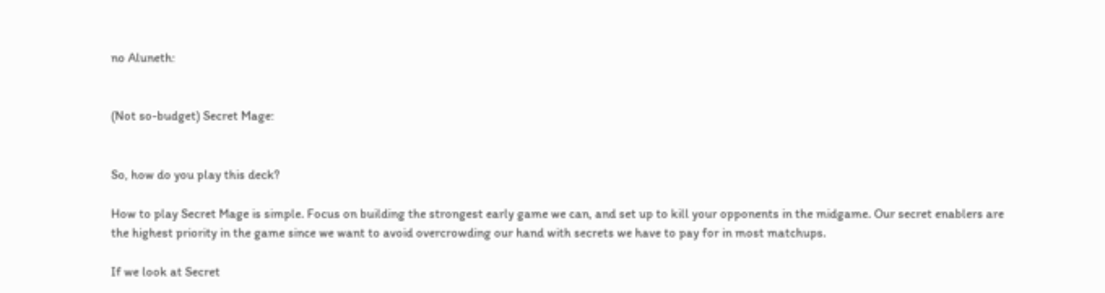no Aluneth:


(Not so-budget) Secret Mage:


So, how do you play this deck?

How to play Secret Mage is simple. Focus on building the strongest early game we can, and set up to kill your opponents in the midgame. Our secret enablers are the highest priority in the game since we want to avoid overcrowding our hand with secrets we have to pay for in most matchups.

If we look at Secret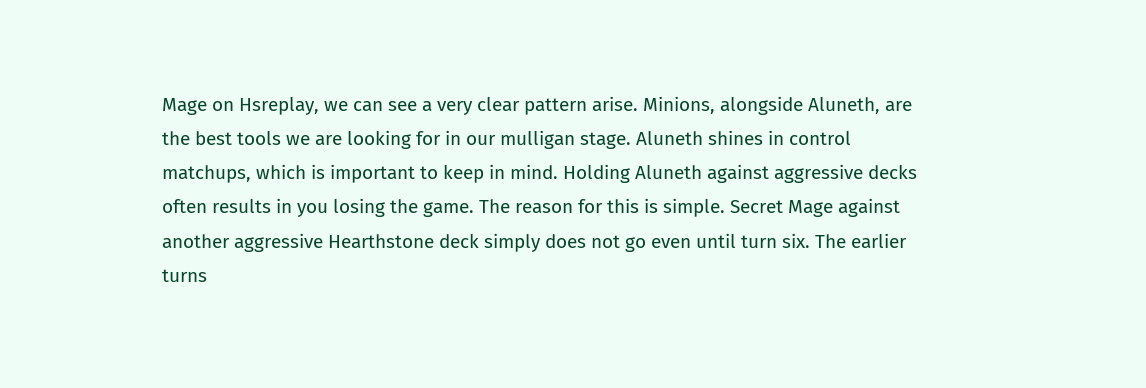Mage on Hsreplay, we can see a very clear pattern arise. Minions, alongside Aluneth, are the best tools we are looking for in our mulligan stage. Aluneth shines in control matchups, which is important to keep in mind. Holding Aluneth against aggressive decks often results in you losing the game. The reason for this is simple. Secret Mage against another aggressive Hearthstone deck simply does not go even until turn six. The earlier turns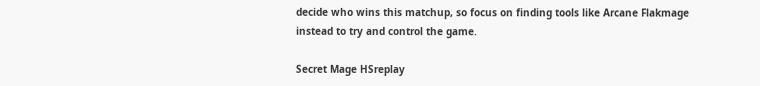decide who wins this matchup, so focus on finding tools like Arcane Flakmage instead to try and control the game.

Secret Mage HSreplay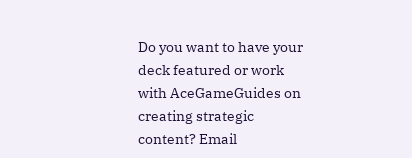Do you want to have your deck featured or work with AceGameGuides on creating strategic content? Email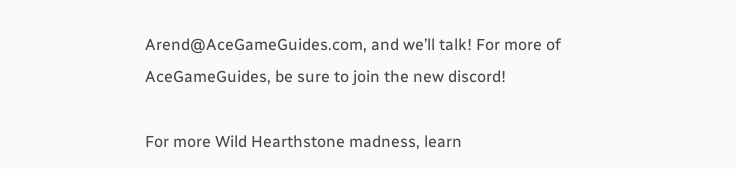Arend@AceGameGuides.com, and we’ll talk! For more of AceGameGuides, be sure to join the new discord!

For more Wild Hearthstone madness, learn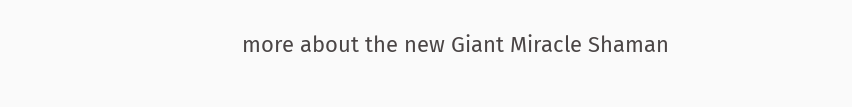more about the new Giant Miracle Shaman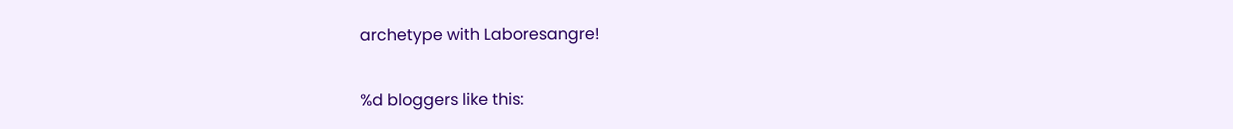archetype with Laboresangre!

%d bloggers like this: